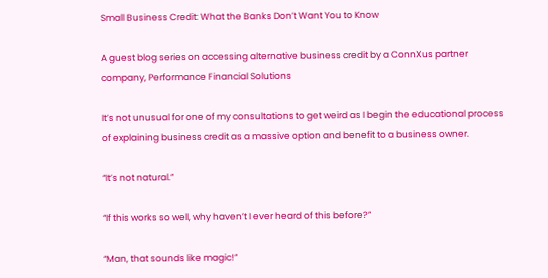Small Business Credit: What the Banks Don’t Want You to Know

A guest blog series on accessing alternative business credit by a ConnXus partner company, Performance Financial Solutions

It’s not unusual for one of my consultations to get weird as I begin the educational process of explaining business credit as a massive option and benefit to a business owner.

“It’s not natural.”

“If this works so well, why haven’t I ever heard of this before?”

“Man, that sounds like magic!”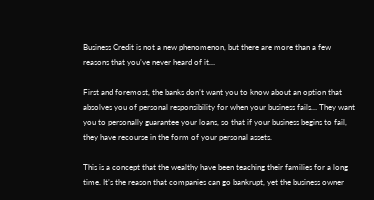Business Credit is not a new phenomenon, but there are more than a few reasons that you’ve never heard of it…

First and foremost, the banks don’t want you to know about an option that absolves you of personal responsibility for when your business fails… They want you to personally guarantee your loans, so that if your business begins to fail, they have recourse in the form of your personal assets.

This is a concept that the wealthy have been teaching their families for a long time. It’s the reason that companies can go bankrupt, yet the business owner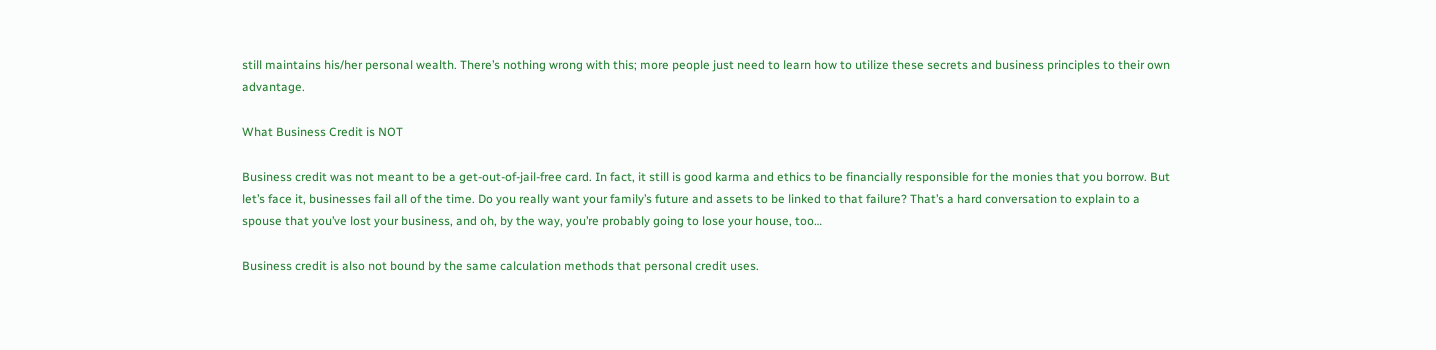still maintains his/her personal wealth. There’s nothing wrong with this; more people just need to learn how to utilize these secrets and business principles to their own advantage.

What Business Credit is NOT

Business credit was not meant to be a get-out-of-jail-free card. In fact, it still is good karma and ethics to be financially responsible for the monies that you borrow. But let’s face it, businesses fail all of the time. Do you really want your family’s future and assets to be linked to that failure? That’s a hard conversation to explain to a spouse that you’ve lost your business, and oh, by the way, you’re probably going to lose your house, too…

Business credit is also not bound by the same calculation methods that personal credit uses.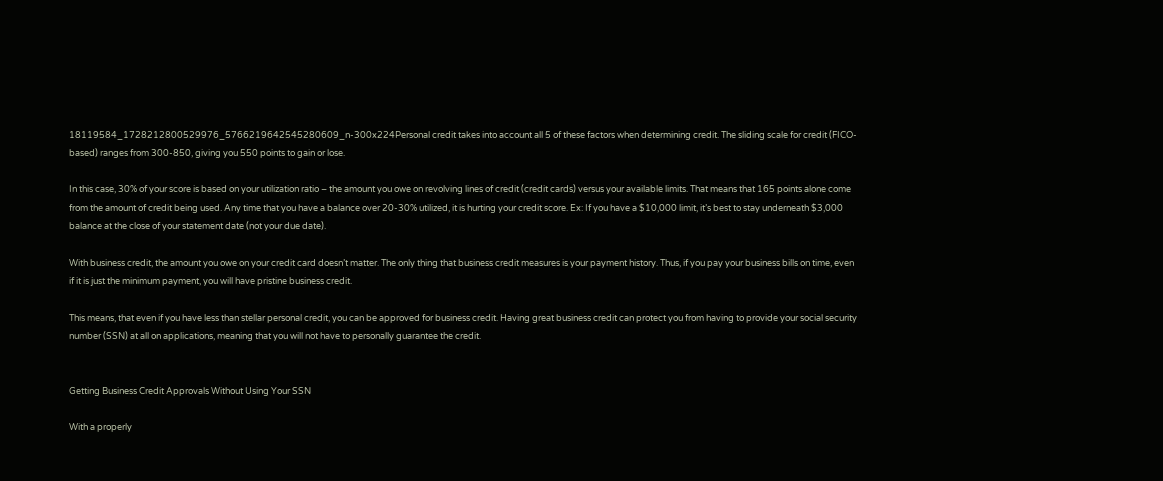18119584_1728212800529976_5766219642545280609_n-300x224Personal credit takes into account all 5 of these factors when determining credit. The sliding scale for credit (FICO-based) ranges from 300-850, giving you 550 points to gain or lose.

In this case, 30% of your score is based on your utilization ratio – the amount you owe on revolving lines of credit (credit cards) versus your available limits. That means that 165 points alone come from the amount of credit being used. Any time that you have a balance over 20-30% utilized, it is hurting your credit score. Ex: If you have a $10,000 limit, it’s best to stay underneath $3,000 balance at the close of your statement date (not your due date).

With business credit, the amount you owe on your credit card doesn’t matter. The only thing that business credit measures is your payment history. Thus, if you pay your business bills on time, even if it is just the minimum payment, you will have pristine business credit.

This means, that even if you have less than stellar personal credit, you can be approved for business credit. Having great business credit can protect you from having to provide your social security number (SSN) at all on applications, meaning that you will not have to personally guarantee the credit.


Getting Business Credit Approvals Without Using Your SSN

With a properly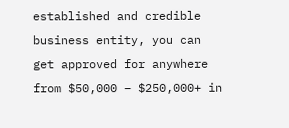established and credible business entity, you can get approved for anywhere from $50,000 – $250,000+ in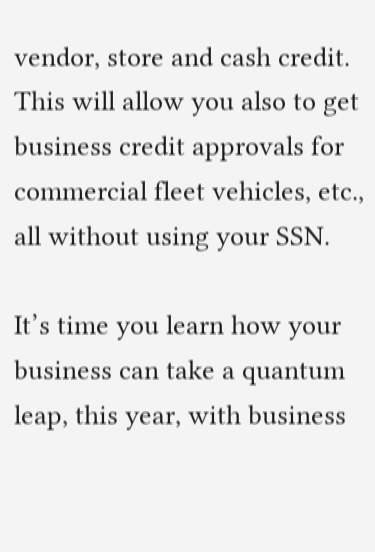vendor, store and cash credit. This will allow you also to get business credit approvals for commercial fleet vehicles, etc., all without using your SSN.

It’s time you learn how your business can take a quantum leap, this year, with business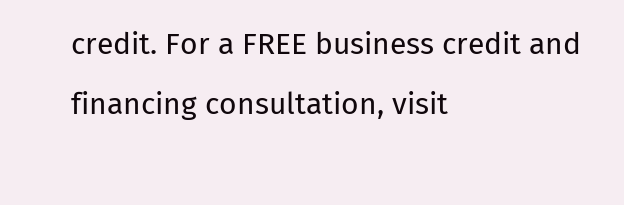credit. For a FREE business credit and financing consultation, visit